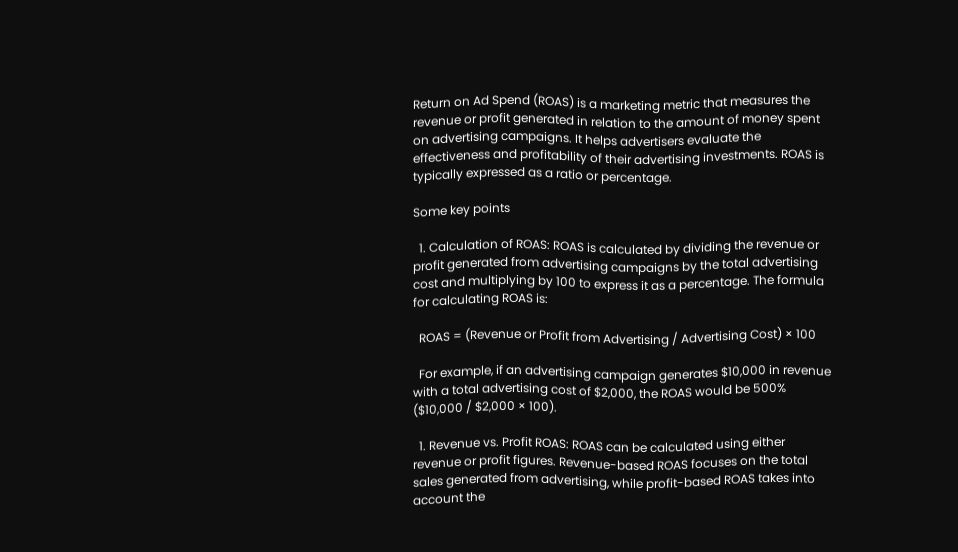Return on Ad Spend (ROAS) is a marketing metric that measures the revenue or profit generated in relation to the amount of money spent on advertising campaigns. It helps advertisers evaluate the effectiveness and profitability of their advertising investments. ROAS is typically expressed as a ratio or percentage.

Some key points

  1. Calculation of ROAS: ROAS is calculated by dividing the revenue or profit generated from advertising campaigns by the total advertising cost and multiplying by 100 to express it as a percentage. The formula for calculating ROAS is:

  ROAS = (Revenue or Profit from Advertising / Advertising Cost) × 100

  For example, if an advertising campaign generates $10,000 in revenue with a total advertising cost of $2,000, the ROAS would be 500% ($10,000 / $2,000 × 100).

  1. Revenue vs. Profit ROAS: ROAS can be calculated using either revenue or profit figures. Revenue-based ROAS focuses on the total sales generated from advertising, while profit-based ROAS takes into account the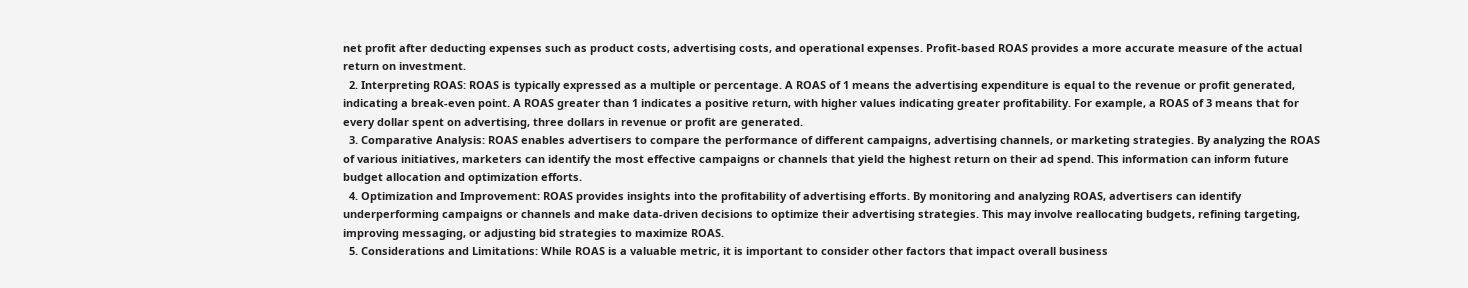net profit after deducting expenses such as product costs, advertising costs, and operational expenses. Profit-based ROAS provides a more accurate measure of the actual return on investment.
  2. Interpreting ROAS: ROAS is typically expressed as a multiple or percentage. A ROAS of 1 means the advertising expenditure is equal to the revenue or profit generated, indicating a break-even point. A ROAS greater than 1 indicates a positive return, with higher values indicating greater profitability. For example, a ROAS of 3 means that for every dollar spent on advertising, three dollars in revenue or profit are generated.
  3. Comparative Analysis: ROAS enables advertisers to compare the performance of different campaigns, advertising channels, or marketing strategies. By analyzing the ROAS of various initiatives, marketers can identify the most effective campaigns or channels that yield the highest return on their ad spend. This information can inform future budget allocation and optimization efforts.
  4. Optimization and Improvement: ROAS provides insights into the profitability of advertising efforts. By monitoring and analyzing ROAS, advertisers can identify underperforming campaigns or channels and make data-driven decisions to optimize their advertising strategies. This may involve reallocating budgets, refining targeting, improving messaging, or adjusting bid strategies to maximize ROAS.
  5. Considerations and Limitations: While ROAS is a valuable metric, it is important to consider other factors that impact overall business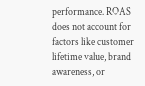performance. ROAS does not account for factors like customer lifetime value, brand awareness, or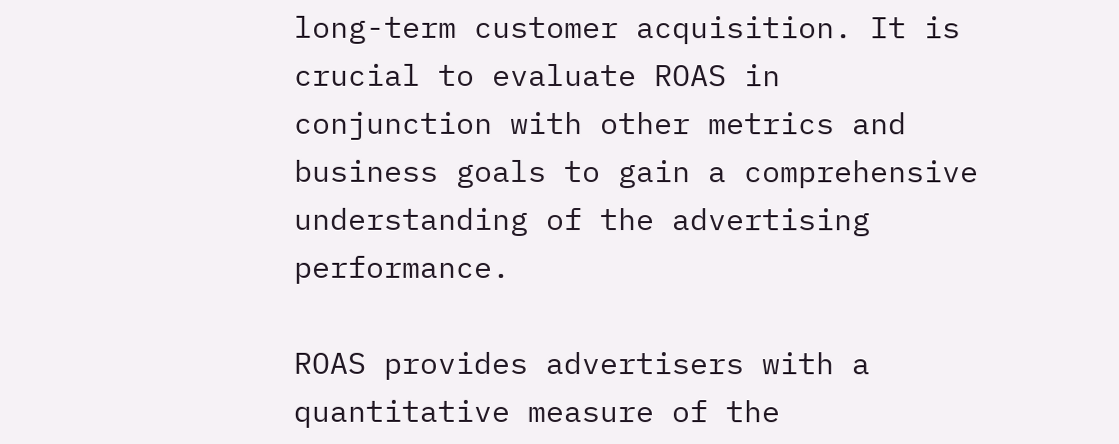long-term customer acquisition. It is crucial to evaluate ROAS in conjunction with other metrics and business goals to gain a comprehensive understanding of the advertising performance.

ROAS provides advertisers with a quantitative measure of the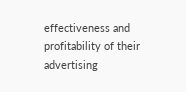effectiveness and profitability of their advertising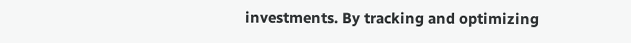investments. By tracking and optimizing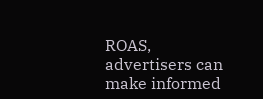ROAS, advertisers can make informed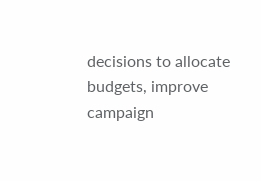decisions to allocate budgets, improve campaign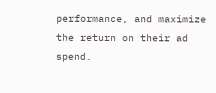performance, and maximize the return on their ad spend.